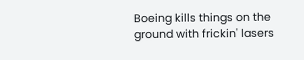Boeing kills things on the ground with frickin' lasers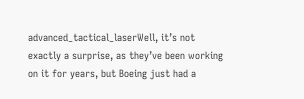advanced_tactical_laserWell, it’s not exactly a surprise, as they’ve been working on it for years, but Boeing just had a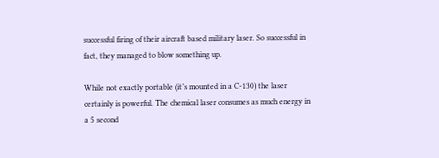successful firing of their aircraft based military laser. So successful in fact, they managed to blow something up.

While not exactly portable (it’s mounted in a C-130) the laser certainly is powerful. The chemical laser consumes as much energy in a 5 second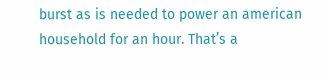burst as is needed to power an american household for an hour. That’s a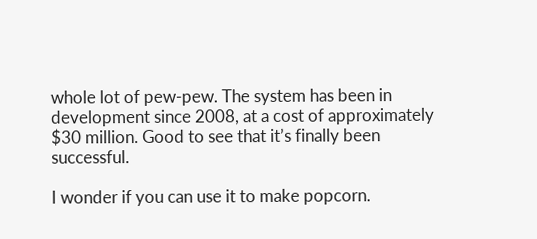whole lot of pew-pew. The system has been in development since 2008, at a cost of approximately $30 million. Good to see that it’s finally been successful.

I wonder if you can use it to make popcorn.